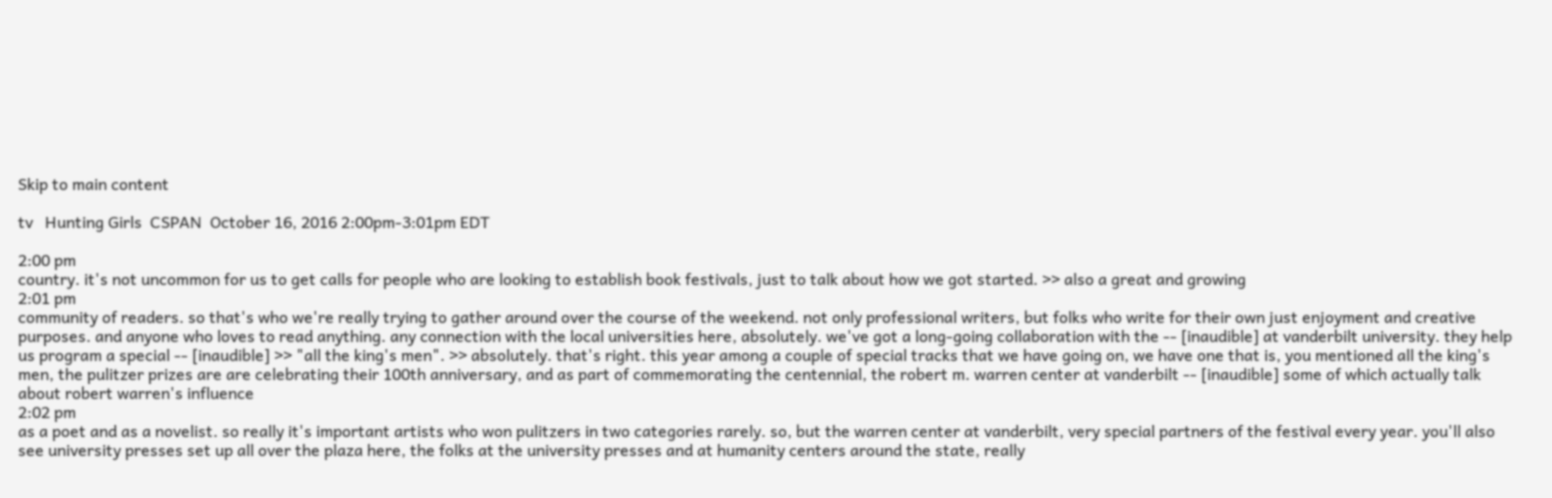Skip to main content

tv   Hunting Girls  CSPAN  October 16, 2016 2:00pm-3:01pm EDT

2:00 pm
country. it's not uncommon for us to get calls for people who are looking to establish book festivals, just to talk about how we got started. >> also a great and growing
2:01 pm
community of readers. so that's who we're really trying to gather around over the course of the weekend. not only professional writers, but folks who write for their own just enjoyment and creative purposes. and anyone who loves to read anything. any connection with the local universities here, absolutely. we've got a long-going collaboration with the -- [inaudible] at vanderbilt university. they help us program a special -- [inaudible] >> "all the king's men". >> absolutely. that's right. this year among a couple of special tracks that we have going on, we have one that is, you mentioned all the king's men, the pulitzer prizes are are celebrating their 100th anniversary, and as part of commemorating the centennial, the robert m. warren center at vanderbilt -- [inaudible] some of which actually talk about robert warren's influence
2:02 pm
as a poet and as a novelist. so really it's important artists who won pulitzers in two categories rarely. so, but the warren center at vanderbilt, very special partners of the festival every year. you'll also see university presses set up all over the plaza here, the folks at the university presses and at humanity centers around the state, really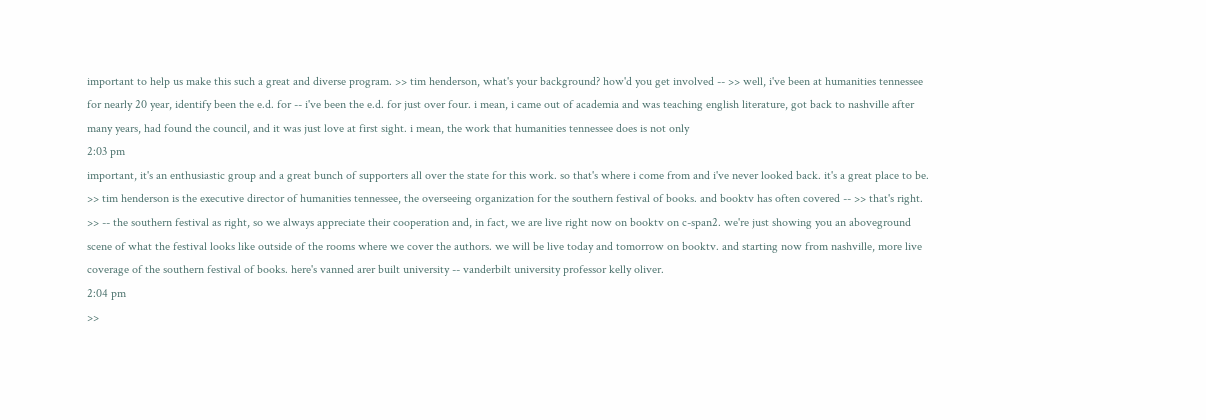important to help us make this such a great and diverse program. >> tim henderson, what's your background? how'd you get involved -- >> well, i've been at humanities tennessee for nearly 20 year, identify been the e.d. for -- i've been the e.d. for just over four. i mean, i came out of academia and was teaching english literature, got back to nashville after many years, had found the council, and it was just love at first sight. i mean, the work that humanities tennessee does is not only
2:03 pm
important, it's an enthusiastic group and a great bunch of supporters all over the state for this work. so that's where i come from and i've never looked back. it's a great place to be. >> tim henderson is the executive director of humanities tennessee, the overseeing organization for the southern festival of books. and booktv has often covered -- >> that's right. >> -- the southern festival as right, so we always appreciate their cooperation and, in fact, we are live right now on booktv on c-span2. we're just showing you an aboveground scene of what the festival looks like outside of the rooms where we cover the authors. we will be live today and tomorrow on booktv. and starting now from nashville, more live coverage of the southern festival of books. here's vanned arer built university -- vanderbilt university professor kelly oliver.
2:04 pm
>>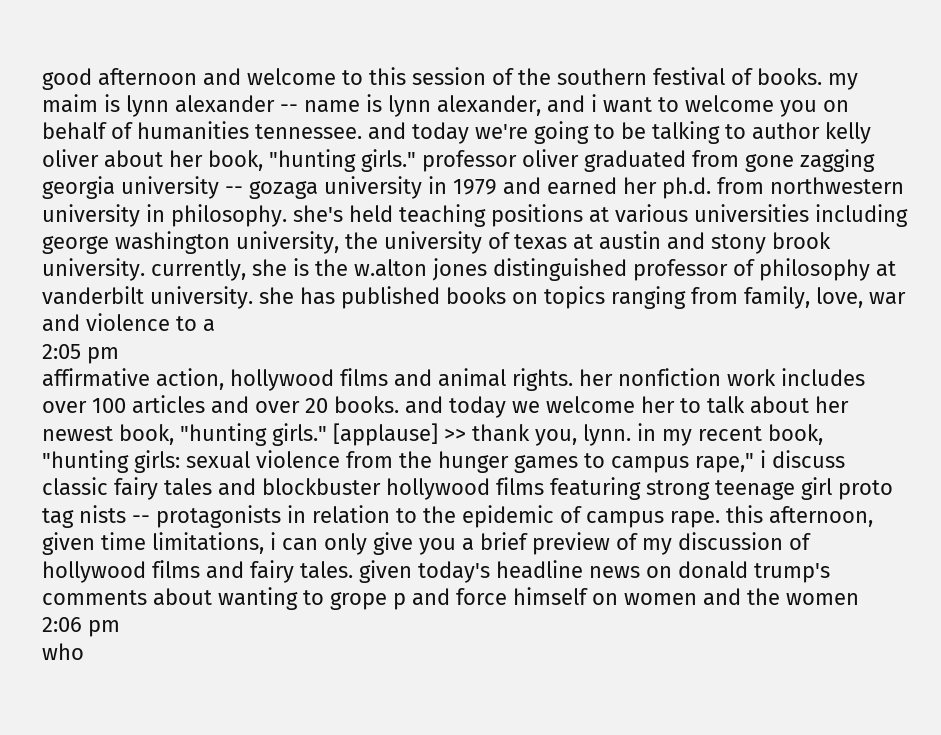good afternoon and welcome to this session of the southern festival of books. my maim is lynn alexander -- name is lynn alexander, and i want to welcome you on behalf of humanities tennessee. and today we're going to be talking to author kelly oliver about her book, "hunting girls." professor oliver graduated from gone zagging georgia university -- gozaga university in 1979 and earned her ph.d. from northwestern university in philosophy. she's held teaching positions at various universities including george washington university, the university of texas at austin and stony brook university. currently, she is the w.alton jones distinguished professor of philosophy at vanderbilt university. she has published books on topics ranging from family, love, war and violence to a
2:05 pm
affirmative action, hollywood films and animal rights. her nonfiction work includes over 100 articles and over 20 books. and today we welcome her to talk about her newest book, "hunting girls." [applause] >> thank you, lynn. in my recent book, "hunting girls: sexual violence from the hunger games to campus rape," i discuss classic fairy tales and blockbuster hollywood films featuring strong teenage girl proto tag nists -- protagonists in relation to the epidemic of campus rape. this afternoon, given time limitations, i can only give you a brief preview of my discussion of hollywood films and fairy tales. given today's headline news on donald trump's comments about wanting to grope p and force himself on women and the women
2:06 pm
who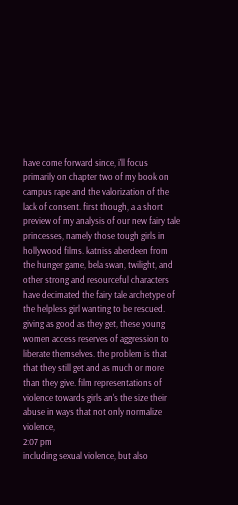have come forward since, i'll focus primarily on chapter two of my book on campus rape and the valorization of the lack of consent. first though, a a short preview of my analysis of our new fairy tale princesses, namely those tough girls in hollywood films. katniss aberdeen from the hunger game, bela swan, twilight, and other strong and resourceful characters have decimated the fairy tale archetype of the helpless girl wanting to be rescued. giving as good as they get, these young women access reserves of aggression to liberate themselves. the problem is that that they still get and as much or more than they give. film representations of violence towards girls an's the size their abuse in ways that not only normalize violence,
2:07 pm
including sexual violence, but also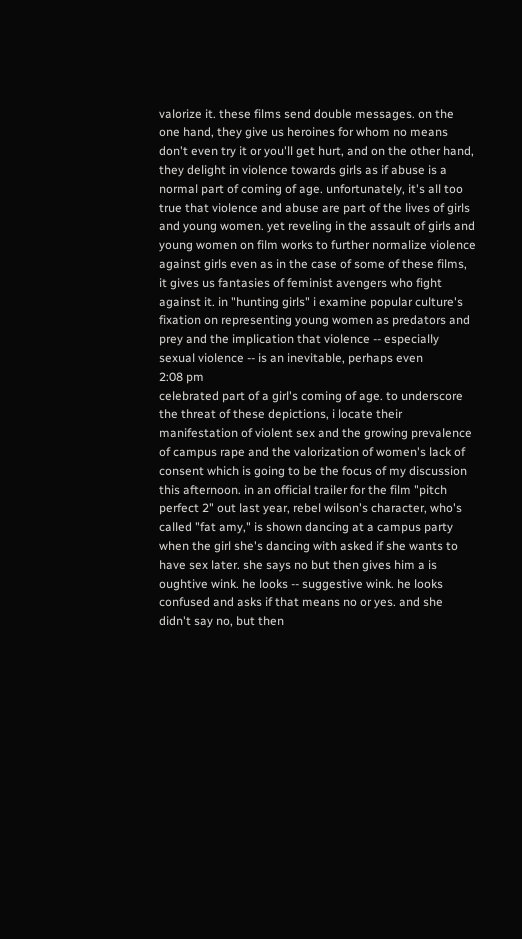valorize it. these films send double messages. on the one hand, they give us heroines for whom no means don't even try it or you'll get hurt, and on the other hand, they delight in violence towards girls as if abuse is a normal part of coming of age. unfortunately, it's all too true that violence and abuse are part of the lives of girls and young women. yet reveling in the assault of girls and young women on film works to further normalize violence against girls even as in the case of some of these films, it gives us fantasies of feminist avengers who fight against it. in "hunting girls" i examine popular culture's fixation on representing young women as predators and prey and the implication that violence -- especially sexual violence -- is an inevitable, perhaps even
2:08 pm
celebrated part of a girl's coming of age. to underscore the threat of these depictions, i locate their manifestation of violent sex and the growing prevalence of campus rape and the valorization of women's lack of consent which is going to be the focus of my discussion this afternoon. in an official trailer for the film "pitch perfect 2" out last year, rebel wilson's character, who's called "fat amy," is shown dancing at a campus party when the girl she's dancing with asked if she wants to have sex later. she says no but then gives him a is oughtive wink. he looks -- suggestive wink. he looks confused and asks if that means no or yes. and she didn't say no, but then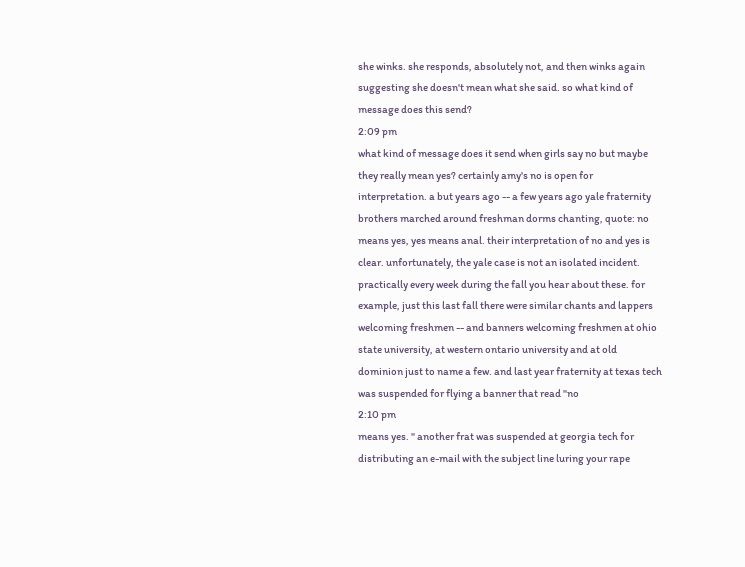she winks. she responds, absolutely not, and then winks again suggesting she doesn't mean what she said. so what kind of message does this send?
2:09 pm
what kind of message does it send when girls say no but maybe they really mean yes? certainly amy's no is open for interpretation. a but years ago -- a few years ago yale fraternity brothers marched around freshman dorms chanting, quote: no means yes, yes means anal. their interpretation of no and yes is clear. unfortunately, the yale case is not an isolated incident. practically every week during the fall you hear about these. for example, just this last fall there were similar chants and lappers welcoming freshmen -- and banners welcoming freshmen at ohio state university, at western ontario university and at old dominion just to name a few. and last year fraternity at texas tech was suspended for flying a banner that read "no
2:10 pm
means yes. " another frat was suspended at georgia tech for distributing an e-mail with the subject line luring your rape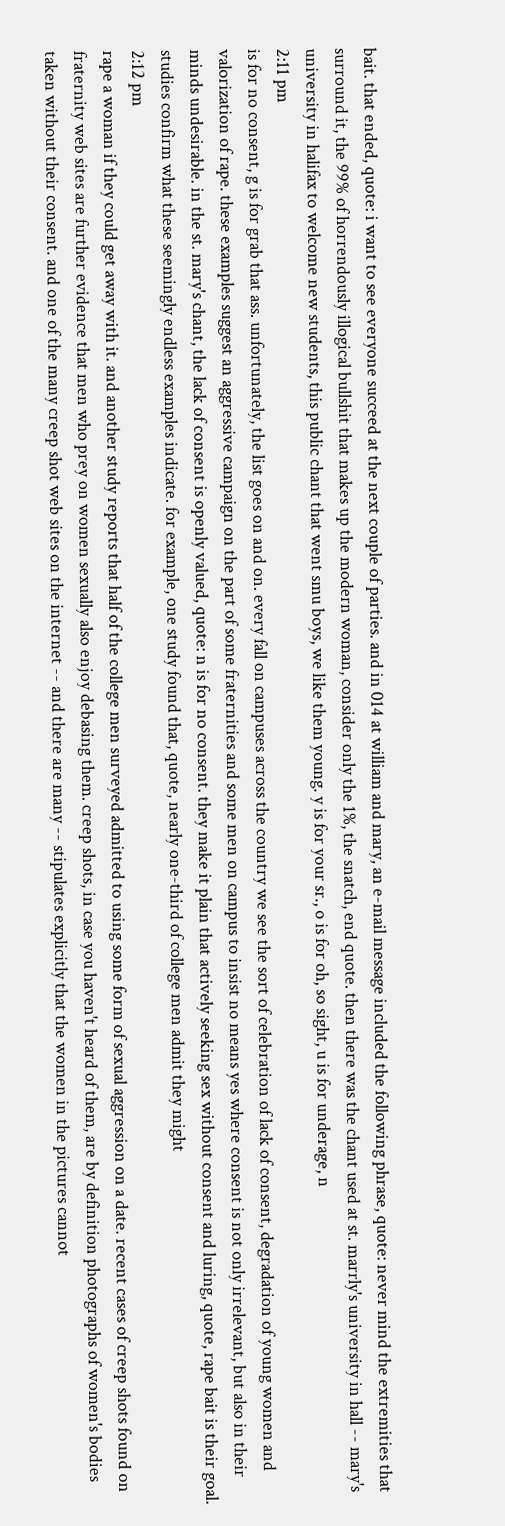bait. that ended, quote: i want to see everyone succeed at the next couple of parties. and in 014 at william and mary, an e-mail message included the following phrase, quote: never mind the extremities that surround it, the 99% of horrendously illogical bullshit that makes up the modern woman, consider only the 1%, the snatch, end quote. then there was the chant used at st. marrly's university in hall -- mary's university in halifax to welcome new students, this public chant that went smu boys, we like them young. y is for your sr., o is for oh, so sight, u is for underage, n
2:11 pm
is for no consent, g is for grab that ass. unfortunately, the list goes on and on. every fall on campuses across the country we see the sort of celebration of lack of consent, degradation of young women and valorization of rape. these examples suggest an aggressive campaign on the part of some fraternities and some men on campus to insist no means yes where consent is not only irrelevant, but also in their minds undesirable. in the st. mary's chant, the lack of consent is openly valued, quote: n is for no consent. they make it plain that actively seeking sex without consent and luring, quote, rape bait is their goal. studies confirm what these seemingly endless examples indicate. for example, one study found that, quote, nearly one-third of college men admit they might
2:12 pm
rape a woman if they could get away with it. and another study reports that half of the college men surveyed admitted to using some form of sexual aggression on a date. recent cases of creep shots found on fraternity web sites are further evidence that men who prey on women sexually also enjoy debasing them. creep shots, in case you haven't heard of them, are by definition photographs of women's bodies taken without their consent. and one of the many creep shot web sites on the internet -- and there are many -- stipulates explicitly that the women in the pictures cannot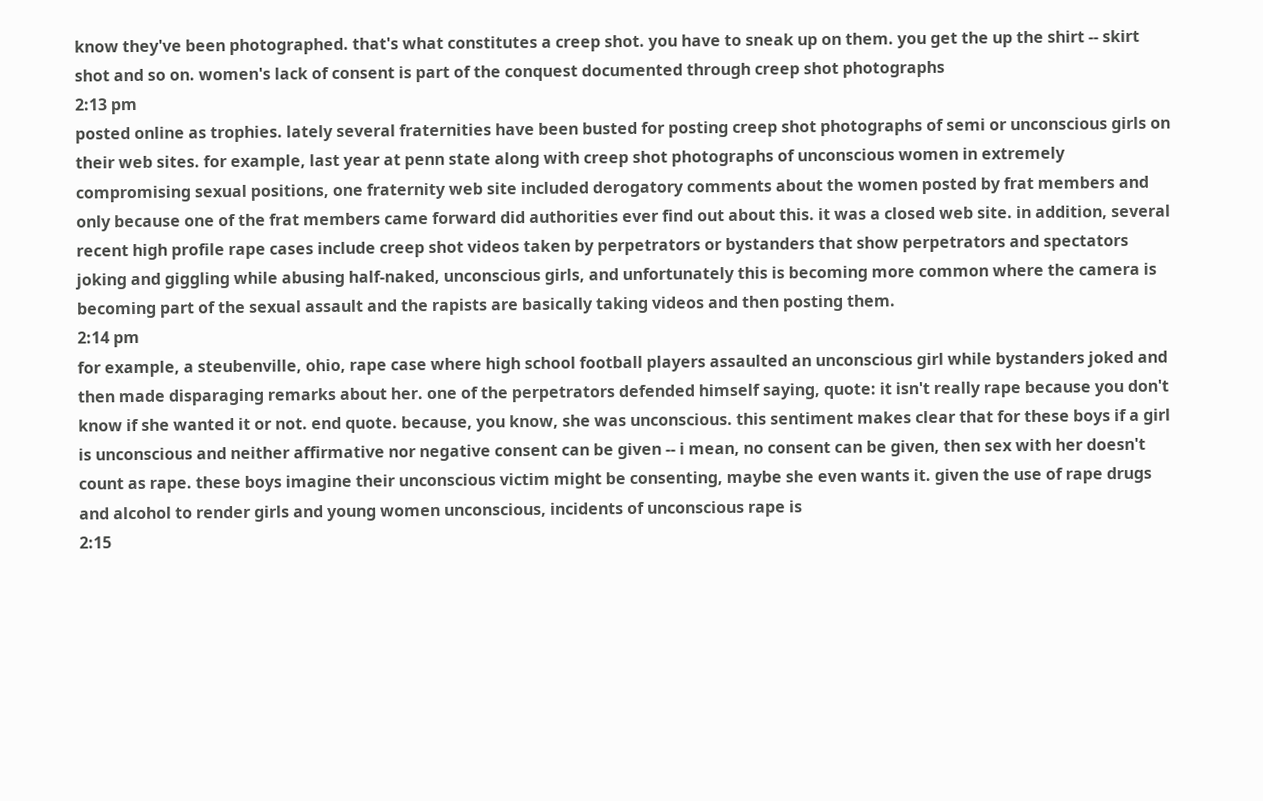know they've been photographed. that's what constitutes a creep shot. you have to sneak up on them. you get the up the shirt -- skirt shot and so on. women's lack of consent is part of the conquest documented through creep shot photographs
2:13 pm
posted online as trophies. lately several fraternities have been busted for posting creep shot photographs of semi or unconscious girls on their web sites. for example, last year at penn state along with creep shot photographs of unconscious women in extremely compromising sexual positions, one fraternity web site included derogatory comments about the women posted by frat members and only because one of the frat members came forward did authorities ever find out about this. it was a closed web site. in addition, several recent high profile rape cases include creep shot videos taken by perpetrators or bystanders that show perpetrators and spectators joking and giggling while abusing half-naked, unconscious girls, and unfortunately this is becoming more common where the camera is becoming part of the sexual assault and the rapists are basically taking videos and then posting them.
2:14 pm
for example, a steubenville, ohio, rape case where high school football players assaulted an unconscious girl while bystanders joked and then made disparaging remarks about her. one of the perpetrators defended himself saying, quote: it isn't really rape because you don't know if she wanted it or not. end quote. because, you know, she was unconscious. this sentiment makes clear that for these boys if a girl is unconscious and neither affirmative nor negative consent can be given -- i mean, no consent can be given, then sex with her doesn't count as rape. these boys imagine their unconscious victim might be consenting, maybe she even wants it. given the use of rape drugs and alcohol to render girls and young women unconscious, incidents of unconscious rape is
2:15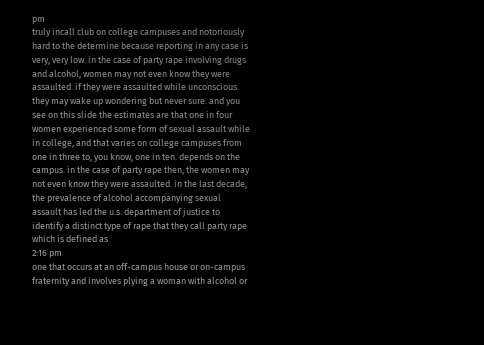pm
truly incall club on college campuses and notoriously hard to the determine because reporting in any case is very, very low. in the case of party rape involving drugs and alcohol, women may not even know they were assaulted. if they were assaulted while unconscious. they may wake up wondering but never sure. and you see on this slide the estimates are that one in four women experienced some form of sexual assault while in college, and that varies on college campuses from one in three to, you know, one in ten. depends on the campus. in the case of party rape then, the women may not even know they were assaulted. in the last decade, the prevalence of alcohol accompanying sexual assault has led the u.s. department of justice to identify a distinct type of rape that they call party rape which is defined as
2:16 pm
one that occurs at an off-campus house or on-campus fraternity and involves plying a woman with alcohol or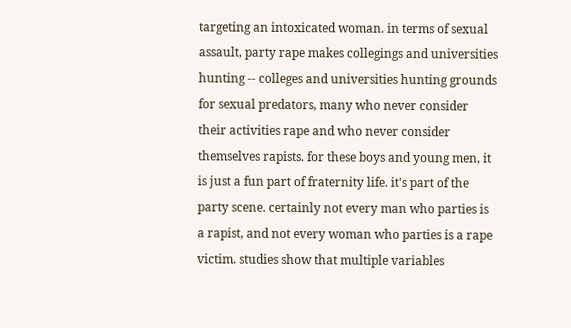targeting an intoxicated woman. in terms of sexual assault, party rape makes collegings and universities hunting -- colleges and universities hunting grounds for sexual predators, many who never consider their activities rape and who never consider themselves rapists. for these boys and young men, it is just a fun part of fraternity life. it's part of the party scene. certainly not every man who parties is a rapist, and not every woman who parties is a rape victim. studies show that multiple variables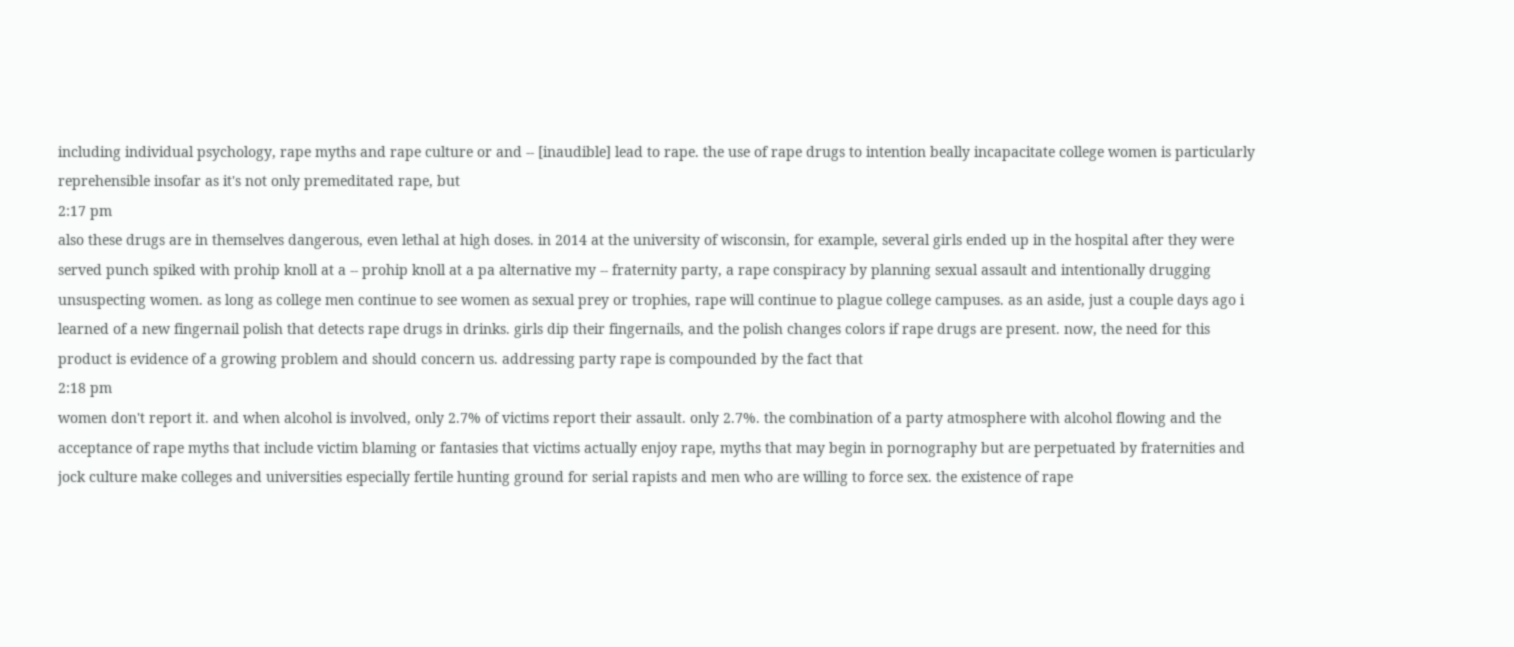including individual psychology, rape myths and rape culture or and -- [inaudible] lead to rape. the use of rape drugs to intention beally incapacitate college women is particularly reprehensible insofar as it's not only premeditated rape, but
2:17 pm
also these drugs are in themselves dangerous, even lethal at high doses. in 2014 at the university of wisconsin, for example, several girls ended up in the hospital after they were served punch spiked with prohip knoll at a -- prohip knoll at a pa alternative my -- fraternity party, a rape conspiracy by planning sexual assault and intentionally drugging unsuspecting women. as long as college men continue to see women as sexual prey or trophies, rape will continue to plague college campuses. as an aside, just a couple days ago i learned of a new fingernail polish that detects rape drugs in drinks. girls dip their fingernails, and the polish changes colors if rape drugs are present. now, the need for this product is evidence of a growing problem and should concern us. addressing party rape is compounded by the fact that
2:18 pm
women don't report it. and when alcohol is involved, only 2.7% of victims report their assault. only 2.7%. the combination of a party atmosphere with alcohol flowing and the acceptance of rape myths that include victim blaming or fantasies that victims actually enjoy rape, myths that may begin in pornography but are perpetuated by fraternities and jock culture make colleges and universities especially fertile hunting ground for serial rapists and men who are willing to force sex. the existence of rape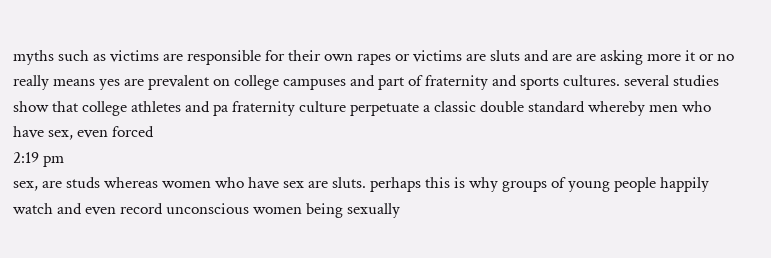myths such as victims are responsible for their own rapes or victims are sluts and are are asking more it or no really means yes are prevalent on college campuses and part of fraternity and sports cultures. several studies show that college athletes and pa fraternity culture perpetuate a classic double standard whereby men who have sex, even forced
2:19 pm
sex, are studs whereas women who have sex are sluts. perhaps this is why groups of young people happily watch and even record unconscious women being sexually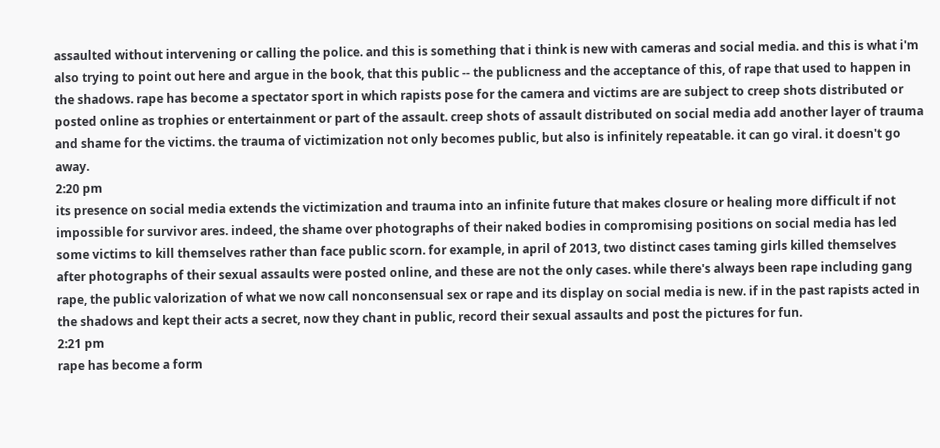assaulted without intervening or calling the police. and this is something that i think is new with cameras and social media. and this is what i'm also trying to point out here and argue in the book, that this public -- the publicness and the acceptance of this, of rape that used to happen in the shadows. rape has become a spectator sport in which rapists pose for the camera and victims are are subject to creep shots distributed or posted online as trophies or entertainment or part of the assault. creep shots of assault distributed on social media add another layer of trauma and shame for the victims. the trauma of victimization not only becomes public, but also is infinitely repeatable. it can go viral. it doesn't go away.
2:20 pm
its presence on social media extends the victimization and trauma into an infinite future that makes closure or healing more difficult if not impossible for survivor ares. indeed, the shame over photographs of their naked bodies in compromising positions on social media has led some victims to kill themselves rather than face public scorn. for example, in april of 2013, two distinct cases taming girls killed themselves after photographs of their sexual assaults were posted online, and these are not the only cases. while there's always been rape including gang rape, the public valorization of what we now call nonconsensual sex or rape and its display on social media is new. if in the past rapists acted in the shadows and kept their acts a secret, now they chant in public, record their sexual assaults and post the pictures for fun.
2:21 pm
rape has become a form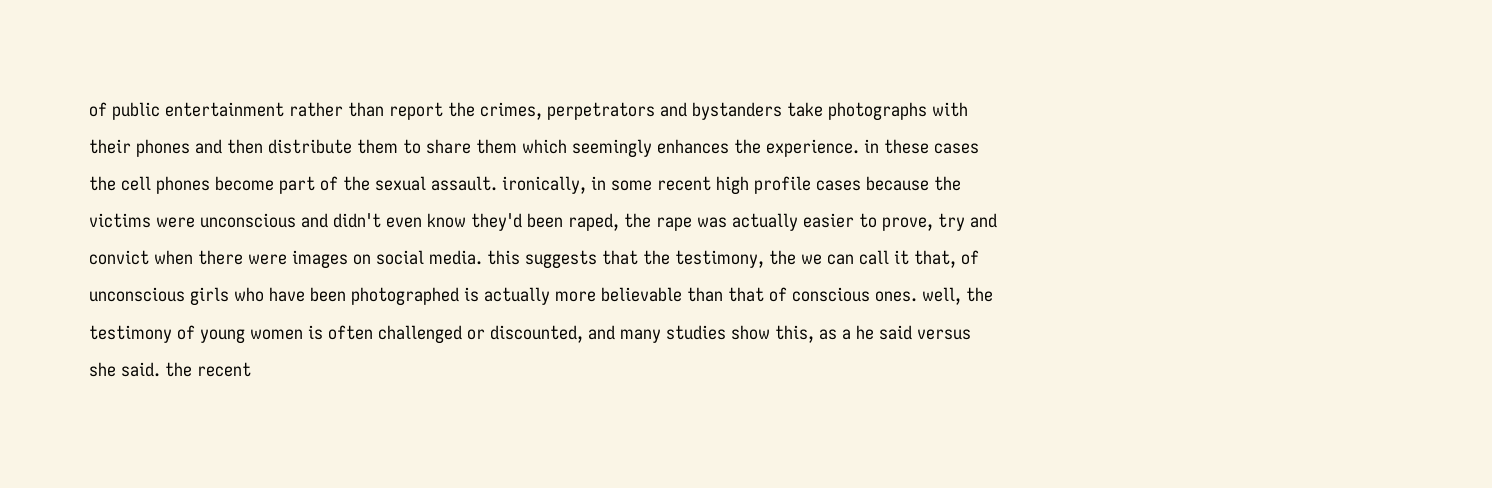of public entertainment rather than report the crimes, perpetrators and bystanders take photographs with their phones and then distribute them to share them which seemingly enhances the experience. in these cases the cell phones become part of the sexual assault. ironically, in some recent high profile cases because the victims were unconscious and didn't even know they'd been raped, the rape was actually easier to prove, try and convict when there were images on social media. this suggests that the testimony, the we can call it that, of unconscious girls who have been photographed is actually more believable than that of conscious ones. well, the testimony of young women is often challenged or discounted, and many studies show this, as a he said versus she said. the recent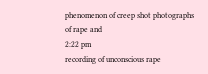phenomenon of creep shot photographs of rape and
2:22 pm
recording of unconscious rape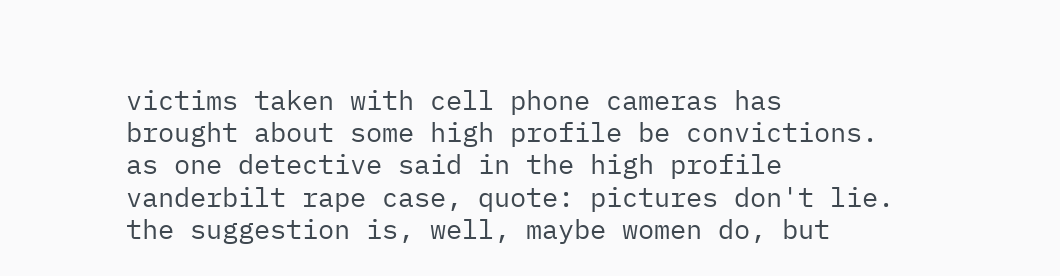victims taken with cell phone cameras has brought about some high profile be convictions. as one detective said in the high profile vanderbilt rape case, quote: pictures don't lie. the suggestion is, well, maybe women do, but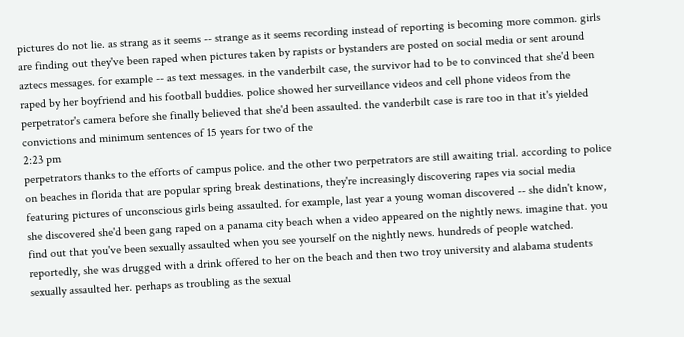pictures do not lie. as strang as it seems -- strange as it seems recording instead of reporting is becoming more common. girls are finding out they've been raped when pictures taken by rapists or bystanders are posted on social media or sent around aztecs messages. for example -- as text messages. in the vanderbilt case, the survivor had to be to convinced that she'd been raped by her boyfriend and his football buddies. police showed her surveillance videos and cell phone videos from the perpetrator's camera before she finally believed that she'd been assaulted. the vanderbilt case is rare too in that it's yielded convictions and minimum sentences of 15 years for two of the
2:23 pm
perpetrators thanks to the efforts of campus police. and the other two perpetrators are still awaiting trial. according to police on beaches in florida that are popular spring break destinations, they're increasingly discovering rapes via social media featuring pictures of unconscious girls being assaulted. for example, last year a young woman discovered -- she didn't know, she discovered she'd been gang raped on a panama city beach when a video appeared on the nightly news. imagine that. you find out that you've been sexually assaulted when you see yourself on the nightly news. hundreds of people watched. reportedly, she was drugged with a drink offered to her on the beach and then two troy university and alabama students sexually assaulted her. perhaps as troubling as the sexual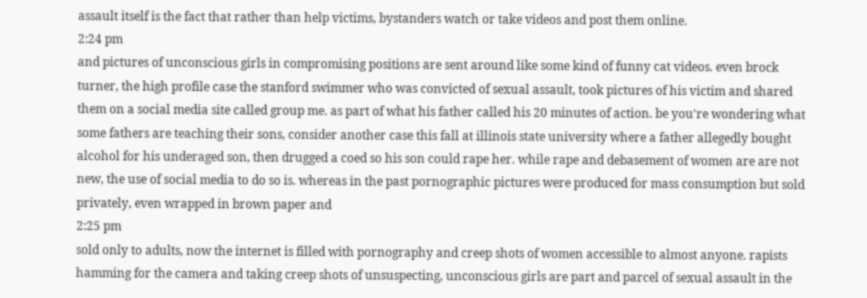assault itself is the fact that rather than help victims, bystanders watch or take videos and post them online.
2:24 pm
and pictures of unconscious girls in compromising positions are sent around like some kind of funny cat videos. even brock turner, the high profile case the stanford swimmer who was convicted of sexual assault, took pictures of his victim and shared them on a social media site called group me. as part of what his father called his 20 minutes of action. be you're wondering what some fathers are teaching their sons, consider another case this fall at illinois state university where a father allegedly bought alcohol for his underaged son, then drugged a coed so his son could rape her. while rape and debasement of women are are not new, the use of social media to do so is. whereas in the past pornographic pictures were produced for mass consumption but sold privately, even wrapped in brown paper and
2:25 pm
sold only to adults, now the internet is filled with pornography and creep shots of women accessible to almost anyone. rapists hamming for the camera and taking creep shots of unsuspecting, unconscious girls are part and parcel of sexual assault in the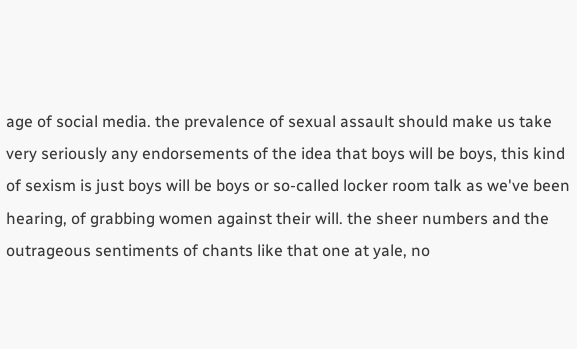age of social media. the prevalence of sexual assault should make us take very seriously any endorsements of the idea that boys will be boys, this kind of sexism is just boys will be boys or so-called locker room talk as we've been hearing, of grabbing women against their will. the sheer numbers and the outrageous sentiments of chants like that one at yale, no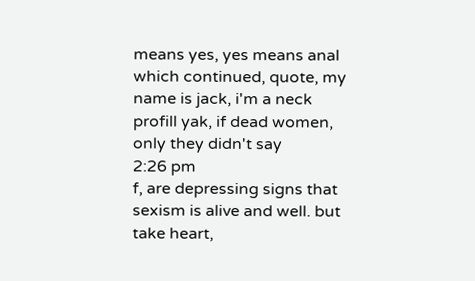means yes, yes means anal which continued, quote, my name is jack, i'm a neck profill yak, if dead women, only they didn't say
2:26 pm
f, are depressing signs that sexism is alive and well. but take heart,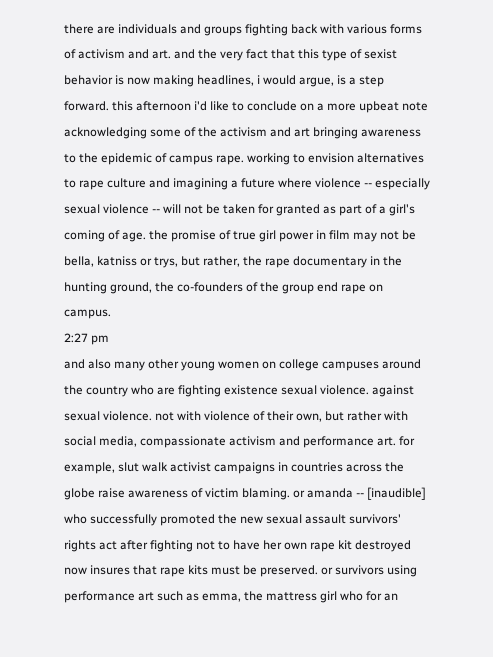there are individuals and groups fighting back with various forms of activism and art. and the very fact that this type of sexist behavior is now making headlines, i would argue, is a step forward. this afternoon i'd like to conclude on a more upbeat note acknowledging some of the activism and art bringing awareness to the epidemic of campus rape. working to envision alternatives to rape culture and imagining a future where violence -- especially sexual violence -- will not be taken for granted as part of a girl's coming of age. the promise of true girl power in film may not be bella, katniss or trys, but rather, the rape documentary in the hunting ground, the co-founders of the group end rape on campus.
2:27 pm
and also many other young women on college campuses around the country who are fighting existence sexual violence. against sexual violence. not with violence of their own, but rather with social media, compassionate activism and performance art. for example, slut walk activist campaigns in countries across the globe raise awareness of victim blaming. or amanda -- [inaudible] who successfully promoted the new sexual assault survivors' rights act after fighting not to have her own rape kit destroyed now insures that rape kits must be preserved. or survivors using performance art such as emma, the mattress girl who for an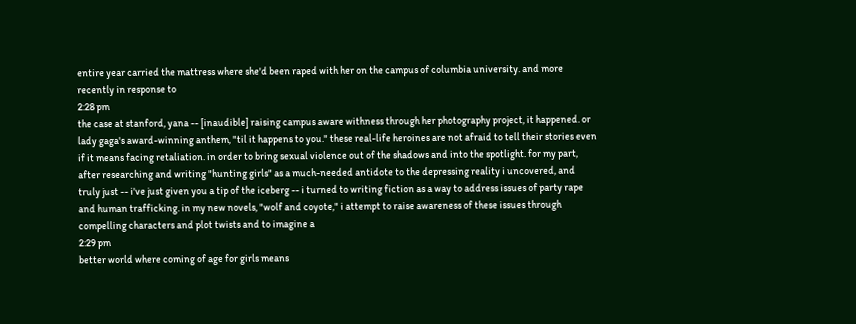entire year carried the mattress where she'd been raped with her on the campus of columbia university. and more recently in response to
2:28 pm
the case at stanford, yana -- [inaudible] raising campus aware withness through her photography project, it happened. or lady gaga's award-winning anthem, "til it happens to you." these real-life heroines are not afraid to tell their stories even if it means facing retaliation. in order to bring sexual violence out of the shadows and into the spotlight. for my part, after researching and writing "hunting girls" as a much-needed antidote to the depressing reality i uncovered, and truly just -- i've just given you a tip of the iceberg -- i turned to writing fiction as a way to address issues of party rape and human trafficking. in my new novels, "wolf and coyote," i attempt to raise awareness of these issues through compelling characters and plot twists and to imagine a
2:29 pm
better world where coming of age for girls means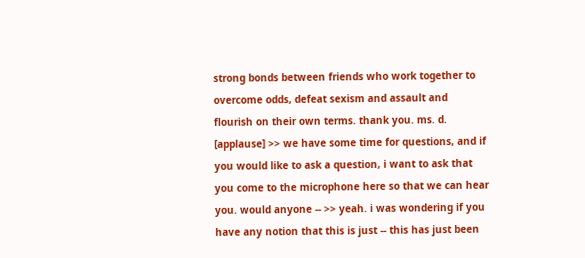strong bonds between friends who work together to overcome odds, defeat sexism and assault and flourish on their own terms. thank you. ms. d. [applause] >> we have some time for questions, and if you would like to ask a question, i want to ask that you come to the microphone here so that we can hear you. would anyone -- >> yeah. i was wondering if you have any notion that this is just -- this has just been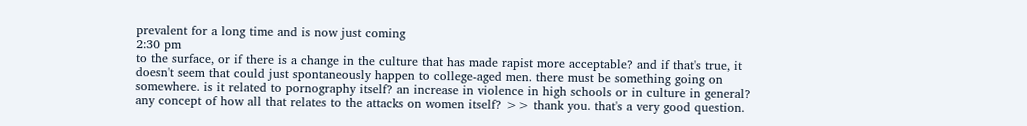prevalent for a long time and is now just coming
2:30 pm
to the surface, or if there is a change in the culture that has made rapist more acceptable? and if that's true, it doesn't seem that could just spontaneously happen to college-aged men. there must be something going on somewhere. is it related to pornography itself? an increase in violence in high schools or in culture in general? any concept of how all that relates to the attacks on women itself? >> thank you. that's a very good question.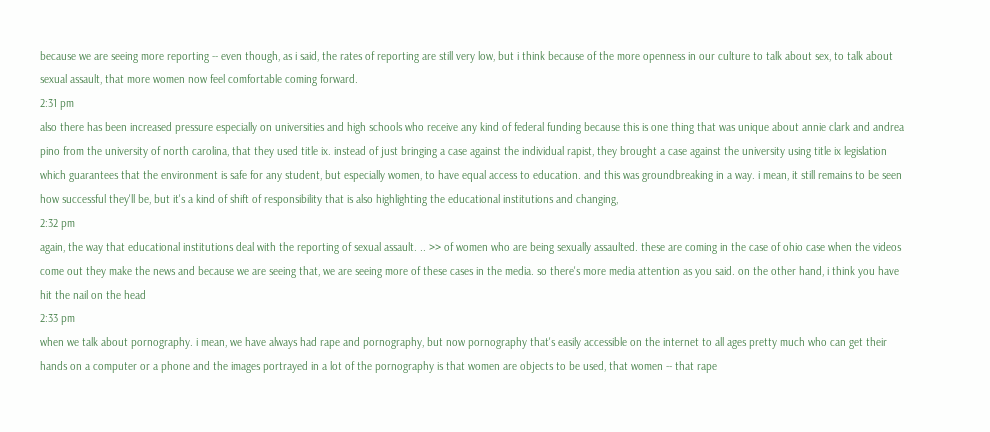because we are seeing more reporting -- even though, as i said, the rates of reporting are still very low, but i think because of the more openness in our culture to talk about sex, to talk about sexual assault, that more women now feel comfortable coming forward.
2:31 pm
also there has been increased pressure especially on universities and high schools who receive any kind of federal funding because this is one thing that was unique about annie clark and andrea pino from the university of north carolina, that they used title ix. instead of just bringing a case against the individual rapist, they brought a case against the university using title ix legislation which guarantees that the environment is safe for any student, but especially women, to have equal access to education. and this was groundbreaking in a way. i mean, it still remains to be seen how successful they'll be, but it's a kind of shift of responsibility that is also highlighting the educational institutions and changing,
2:32 pm
again, the way that educational institutions deal with the reporting of sexual assault. .. >> of women who are being sexually assaulted. these are coming in the case of ohio case when the videos come out they make the news and because we are seeing that, we are seeing more of these cases in the media. so there's more media attention as you said. on the other hand, i think you have hit the nail on the head
2:33 pm
when we talk about pornography. i mean, we have always had rape and pornography, but now pornography that's easily accessible on the internet to all ages pretty much who can get their hands on a computer or a phone and the images portrayed in a lot of the pornography is that women are objects to be used, that women -- that rape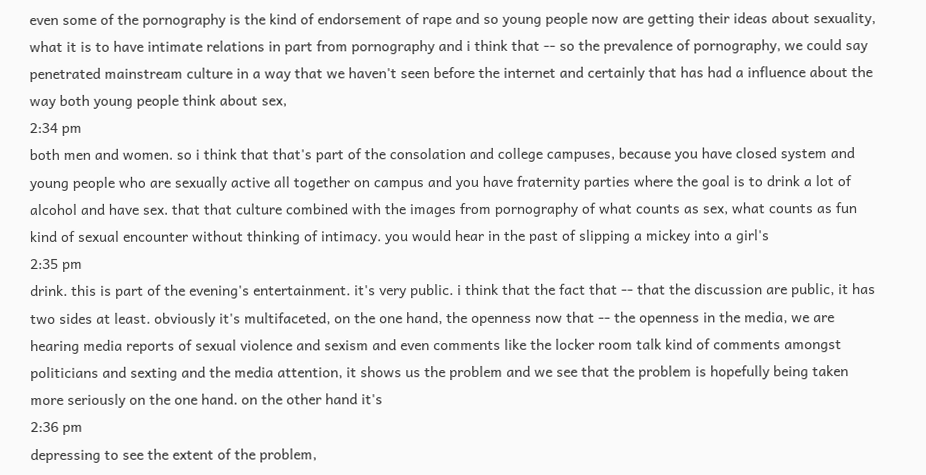even some of the pornography is the kind of endorsement of rape and so young people now are getting their ideas about sexuality, what it is to have intimate relations in part from pornography and i think that -- so the prevalence of pornography, we could say penetrated mainstream culture in a way that we haven't seen before the internet and certainly that has had a influence about the way both young people think about sex,
2:34 pm
both men and women. so i think that that's part of the consolation and college campuses, because you have closed system and young people who are sexually active all together on campus and you have fraternity parties where the goal is to drink a lot of alcohol and have sex. that that culture combined with the images from pornography of what counts as sex, what counts as fun kind of sexual encounter without thinking of intimacy. you would hear in the past of slipping a mickey into a girl's
2:35 pm
drink. this is part of the evening's entertainment. it's very public. i think that the fact that -- that the discussion are public, it has two sides at least. obviously it's multifaceted, on the one hand, the openness now that -- the openness in the media, we are hearing media reports of sexual violence and sexism and even comments like the locker room talk kind of comments amongst politicians and sexting and the media attention, it shows us the problem and we see that the problem is hopefully being taken more seriously on the one hand. on the other hand it's
2:36 pm
depressing to see the extent of the problem,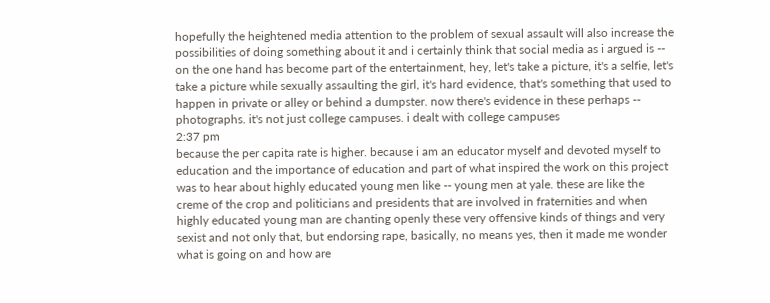hopefully the heightened media attention to the problem of sexual assault will also increase the possibilities of doing something about it and i certainly think that social media as i argued is -- on the one hand has become part of the entertainment, hey, let's take a picture, it's a selfie, let's take a picture while sexually assaulting the girl, it's hard evidence, that's something that used to happen in private or alley or behind a dumpster. now there's evidence in these perhaps -- photographs. it's not just college campuses. i dealt with college campuses
2:37 pm
because the per capita rate is higher. because i am an educator myself and devoted myself to education and the importance of education and part of what inspired the work on this project was to hear about highly educated young men like -- young men at yale. these are like the creme of the crop and politicians and presidents that are involved in fraternities and when highly educated young man are chanting openly these very offensive kinds of things and very sexist and not only that, but endorsing rape, basically, no means yes, then it made me wonder what is going on and how are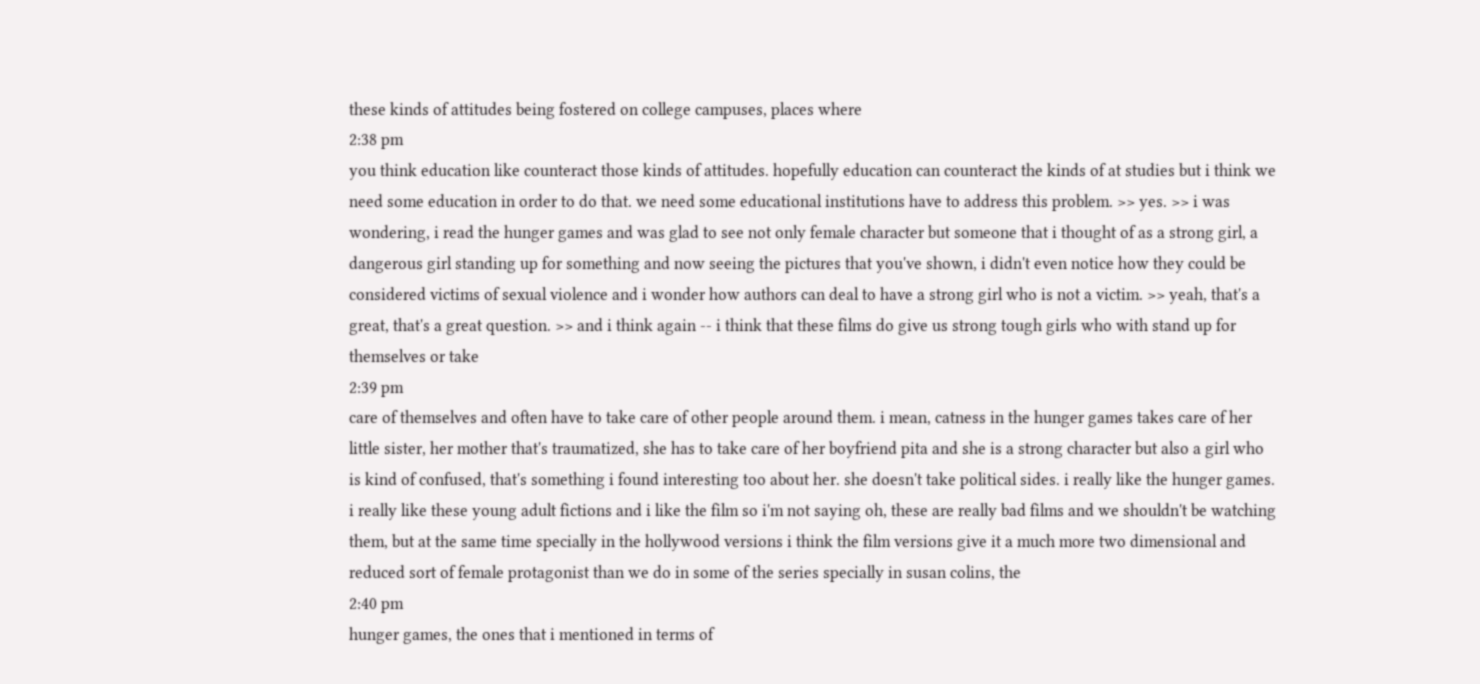these kinds of attitudes being fostered on college campuses, places where
2:38 pm
you think education like counteract those kinds of attitudes. hopefully education can counteract the kinds of at studies but i think we need some education in order to do that. we need some educational institutions have to address this problem. >> yes. >> i was wondering, i read the hunger games and was glad to see not only female character but someone that i thought of as a strong girl, a dangerous girl standing up for something and now seeing the pictures that you've shown, i didn't even notice how they could be considered victims of sexual violence and i wonder how authors can deal to have a strong girl who is not a victim. >> yeah, that's a great, that's a great question. >> and i think again -- i think that these films do give us strong tough girls who with stand up for themselves or take
2:39 pm
care of themselves and often have to take care of other people around them. i mean, catness in the hunger games takes care of her little sister, her mother that's traumatized, she has to take care of her boyfriend pita and she is a strong character but also a girl who is kind of confused, that's something i found interesting too about her. she doesn't take political sides. i really like the hunger games. i really like these young adult fictions and i like the film so i'm not saying oh, these are really bad films and we shouldn't be watching them, but at the same time specially in the hollywood versions i think the film versions give it a much more two dimensional and reduced sort of female protagonist than we do in some of the series specially in susan colins, the
2:40 pm
hunger games, the ones that i mentioned in terms of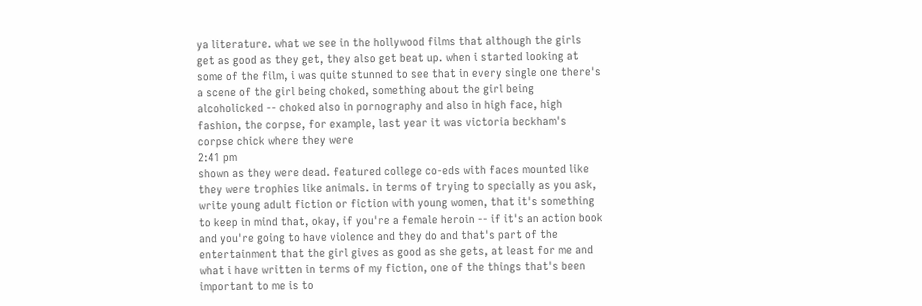ya literature. what we see in the hollywood films that although the girls get as good as they get, they also get beat up. when i started looking at some of the film, i was quite stunned to see that in every single one there's a scene of the girl being choked, something about the girl being alcoholicked -- choked also in pornography and also in high face, high fashion, the corpse, for example, last year it was victoria beckham's corpse chick where they were
2:41 pm
shown as they were dead. featured college co-eds with faces mounted like they were trophies like animals. in terms of trying to specially as you ask, write young adult fiction or fiction with young women, that it's something to keep in mind that, okay, if you're a female heroin -- if it's an action book and you're going to have violence and they do and that's part of the entertainment that the girl gives as good as she gets, at least for me and what i have written in terms of my fiction, one of the things that's been important to me is to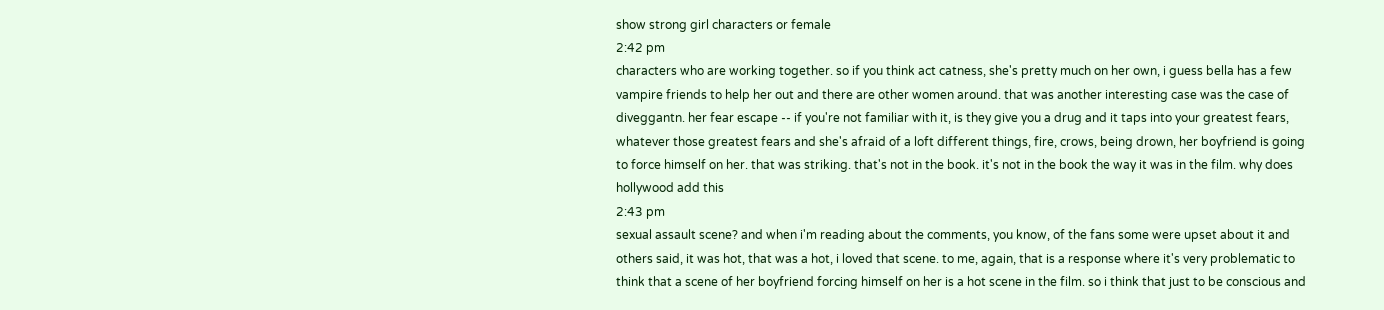show strong girl characters or female
2:42 pm
characters who are working together. so if you think act catness, she's pretty much on her own, i guess bella has a few vampire friends to help her out and there are other women around. that was another interesting case was the case of diveggantn. her fear escape -- if you're not familiar with it, is they give you a drug and it taps into your greatest fears, whatever those greatest fears and she's afraid of a loft different things, fire, crows, being drown, her boyfriend is going to force himself on her. that was striking. that's not in the book. it's not in the book the way it was in the film. why does hollywood add this
2:43 pm
sexual assault scene? and when i'm reading about the comments, you know, of the fans some were upset about it and others said, it was hot, that was a hot, i loved that scene. to me, again, that is a response where it's very problematic to think that a scene of her boyfriend forcing himself on her is a hot scene in the film. so i think that just to be conscious and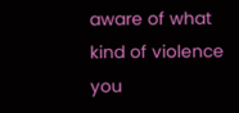aware of what kind of violence you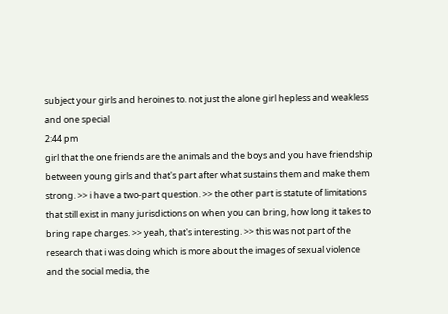subject your girls and heroines to. not just the alone girl hepless and weakless and one special
2:44 pm
girl that the one friends are the animals and the boys and you have friendship between young girls and that's part after what sustains them and make them strong. >> i have a two-part question. >> the other part is statute of limitations that still exist in many jurisdictions on when you can bring, how long it takes to bring rape charges. >> yeah, that's interesting. >> this was not part of the research that i was doing which is more about the images of sexual violence and the social media, the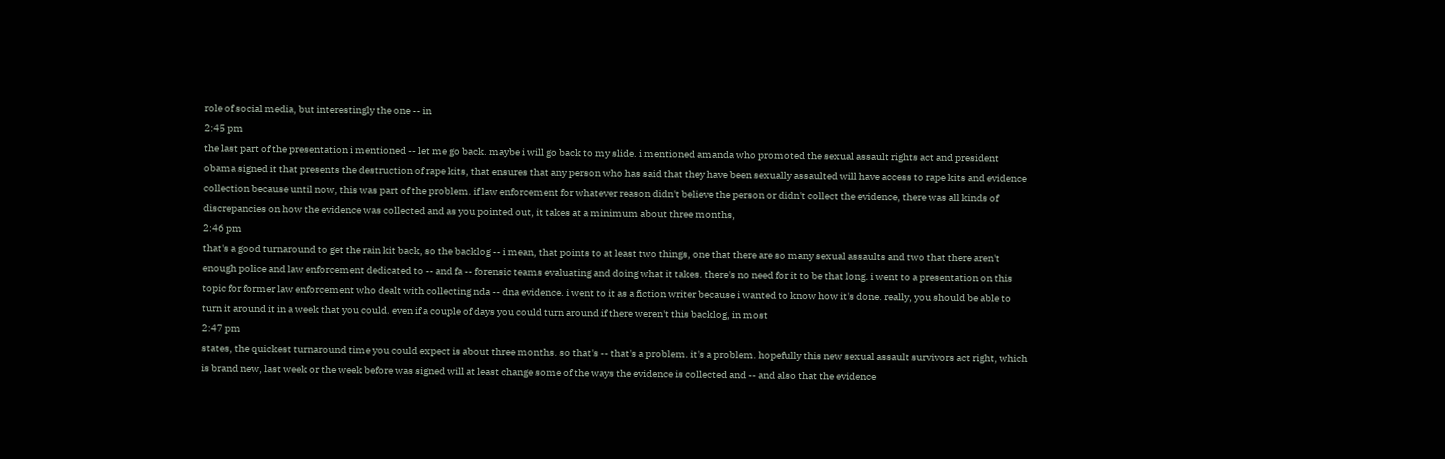role of social media, but interestingly the one -- in
2:45 pm
the last part of the presentation i mentioned -- let me go back. maybe i will go back to my slide. i mentioned amanda who promoted the sexual assault rights act and president obama signed it that presents the destruction of rape kits, that ensures that any person who has said that they have been sexually assaulted will have access to rape kits and evidence collection because until now, this was part of the problem. if law enforcement for whatever reason didn't believe the person or didn't collect the evidence, there was all kinds of discrepancies on how the evidence was collected and as you pointed out, it takes at a minimum about three months,
2:46 pm
that's a good turnaround to get the rain kit back, so the backlog -- i mean, that points to at least two things, one that there are so many sexual assaults and two that there aren't enough police and law enforcement dedicated to -- and fa -- forensic teams evaluating and doing what it takes. there's no need for it to be that long. i went to a presentation on this topic for former law enforcement who dealt with collecting nda -- dna evidence. i went to it as a fiction writer because i wanted to know how it's done. really, you should be able to turn it around it in a week that you could. even if a couple of days you could turn around if there weren't this backlog, in most
2:47 pm
states, the quickest turnaround time you could expect is about three months. so that's -- that's a problem. it's a problem. hopefully this new sexual assault survivors act right, which is brand new, last week or the week before was signed will at least change some of the ways the evidence is collected and -- and also that the evidence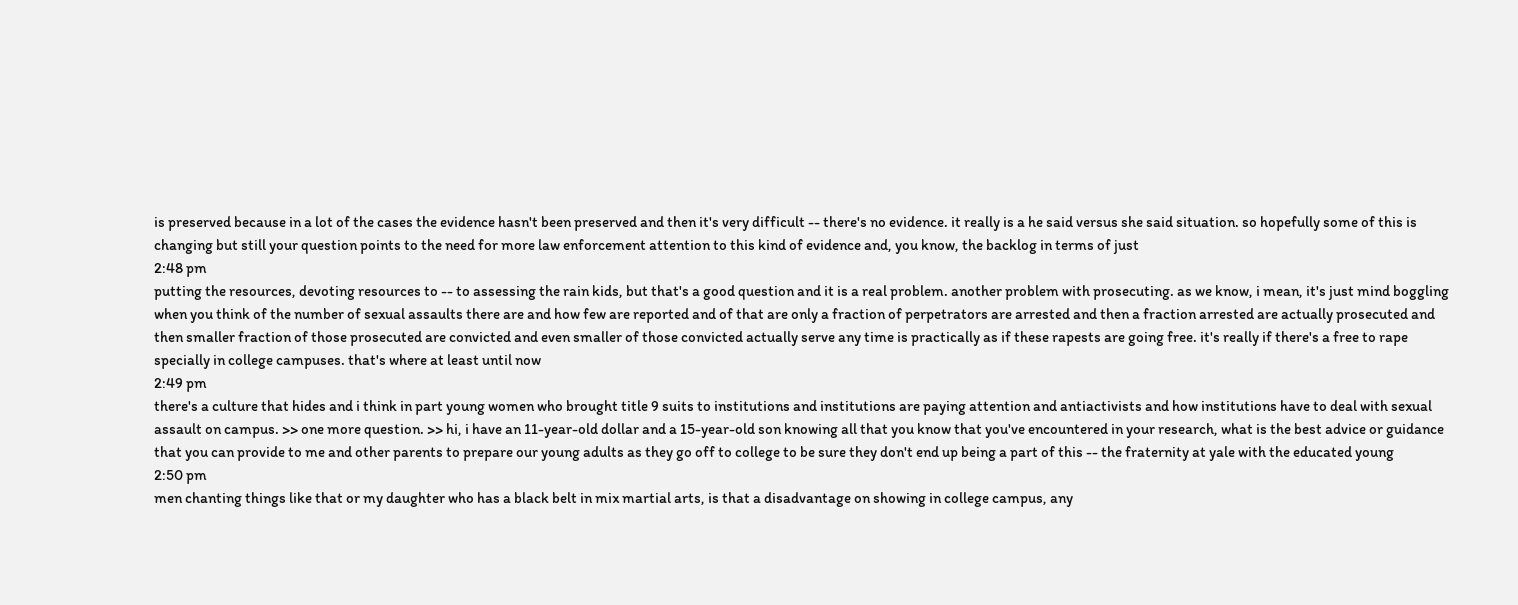is preserved because in a lot of the cases the evidence hasn't been preserved and then it's very difficult -- there's no evidence. it really is a he said versus she said situation. so hopefully some of this is changing but still your question points to the need for more law enforcement attention to this kind of evidence and, you know, the backlog in terms of just
2:48 pm
putting the resources, devoting resources to -- to assessing the rain kids, but that's a good question and it is a real problem. another problem with prosecuting. as we know, i mean, it's just mind boggling when you think of the number of sexual assaults there are and how few are reported and of that are only a fraction of perpetrators are arrested and then a fraction arrested are actually prosecuted and then smaller fraction of those prosecuted are convicted and even smaller of those convicted actually serve any time is practically as if these rapests are going free. it's really if there's a free to rape specially in college campuses. that's where at least until now
2:49 pm
there's a culture that hides and i think in part young women who brought title 9 suits to institutions and institutions are paying attention and antiactivists and how institutions have to deal with sexual assault on campus. >> one more question. >> hi, i have an 11-year-old dollar and a 15-year-old son knowing all that you know that you've encountered in your research, what is the best advice or guidance that you can provide to me and other parents to prepare our young adults as they go off to college to be sure they don't end up being a part of this -- the fraternity at yale with the educated young
2:50 pm
men chanting things like that or my daughter who has a black belt in mix martial arts, is that a disadvantage on showing in college campus, any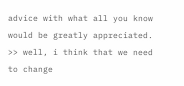advice with what all you know would be greatly appreciated. >> well, i think that we need to change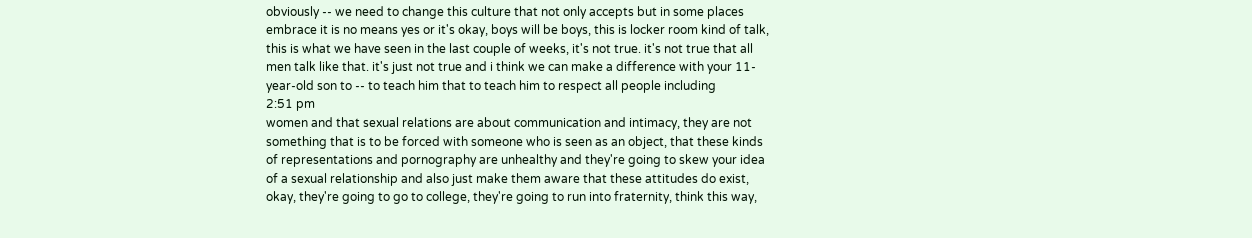obviously -- we need to change this culture that not only accepts but in some places embrace it is no means yes or it's okay, boys will be boys, this is locker room kind of talk, this is what we have seen in the last couple of weeks, it's not true. it's not true that all men talk like that. it's just not true and i think we can make a difference with your 11-year-old son to -- to teach him that to teach him to respect all people including
2:51 pm
women and that sexual relations are about communication and intimacy, they are not something that is to be forced with someone who is seen as an object, that these kinds of representations and pornography are unhealthy and they're going to skew your idea of a sexual relationship and also just make them aware that these attitudes do exist, okay, they're going to go to college, they're going to run into fraternity, think this way,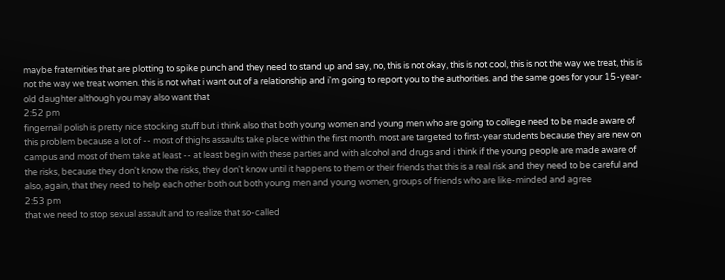maybe fraternities that are plotting to spike punch and they need to stand up and say, no, this is not okay, this is not cool, this is not the way we treat, this is not the way we treat women. this is not what i want out of a relationship and i'm going to report you to the authorities. and the same goes for your 15-year-old daughter although you may also want that
2:52 pm
fingernail polish is pretty nice stocking stuff but i think also that both young women and young men who are going to college need to be made aware of this problem because a lot of -- most of thighs assaults take place within the first month. most are targeted to first-year students because they are new on campus and most of them take at least -- at least begin with these parties and with alcohol and drugs and i think if the young people are made aware of the risks, because they don't know the risks, they don't know until it happens to them or their friends that this is a real risk and they need to be careful and also, again, that they need to help each other both out both young men and young women, groups of friends who are like-minded and agree
2:53 pm
that we need to stop sexual assault and to realize that so-called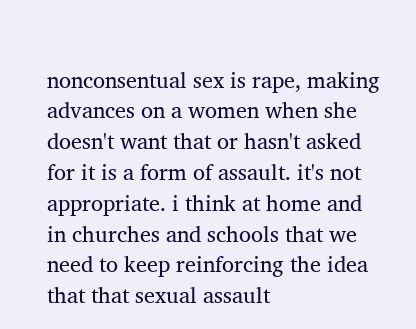nonconsentual sex is rape, making advances on a women when she doesn't want that or hasn't asked for it is a form of assault. it's not appropriate. i think at home and in churches and schools that we need to keep reinforcing the idea that that sexual assault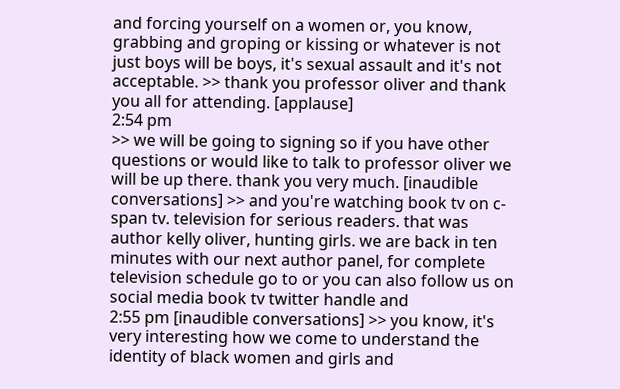and forcing yourself on a women or, you know, grabbing and groping or kissing or whatever is not just boys will be boys, it's sexual assault and it's not acceptable. >> thank you professor oliver and thank you all for attending. [applause]
2:54 pm
>> we will be going to signing so if you have other questions or would like to talk to professor oliver we will be up there. thank you very much. [inaudible conversations] >> and you're watching book tv on c-span tv. television for serious readers. that was author kelly oliver, hunting girls. we are back in ten minutes with our next author panel, for complete television schedule go to or you can also follow us on social media book tv twitter handle and
2:55 pm [inaudible conversations] >> you know, it's very interesting how we come to understand the identity of black women and girls and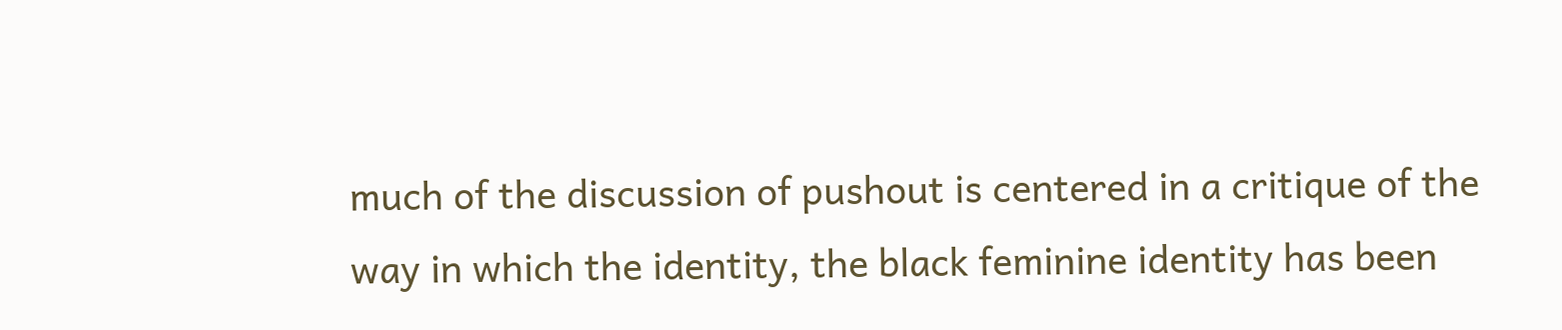much of the discussion of pushout is centered in a critique of the way in which the identity, the black feminine identity has been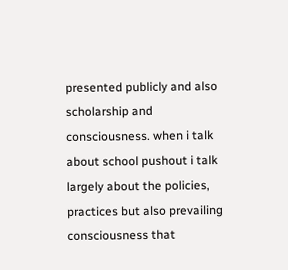presented publicly and also scholarship and consciousness. when i talk about school pushout i talk largely about the policies, practices but also prevailing consciousness that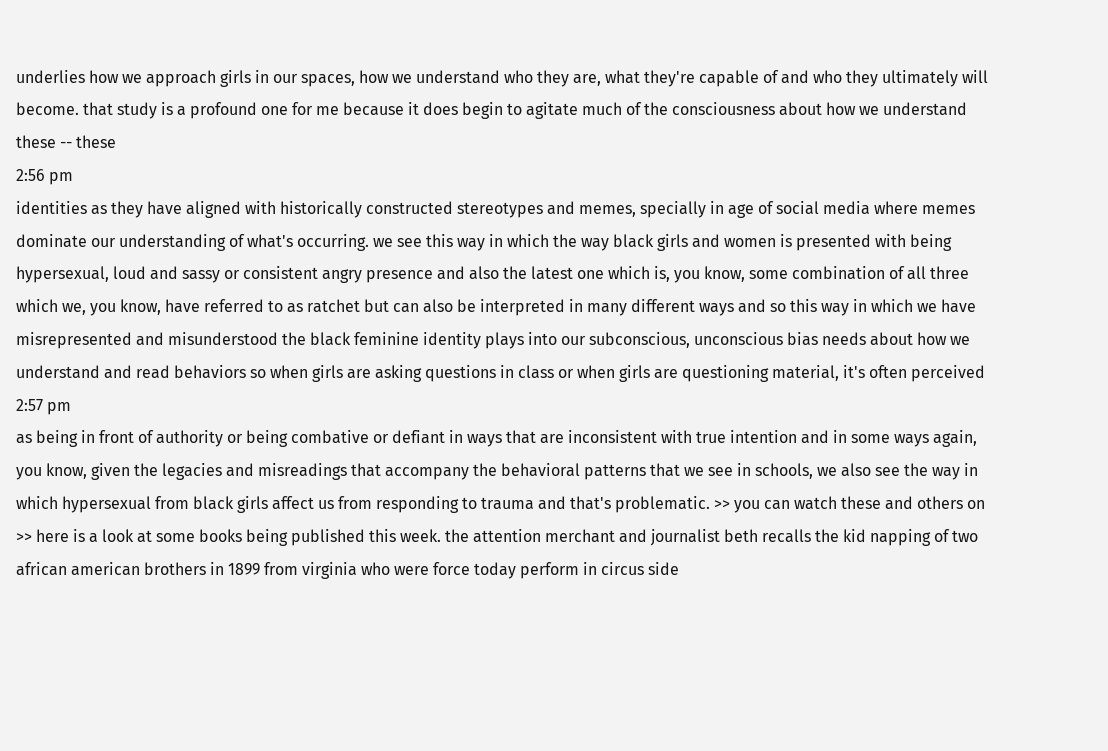underlies how we approach girls in our spaces, how we understand who they are, what they're capable of and who they ultimately will become. that study is a profound one for me because it does begin to agitate much of the consciousness about how we understand these -- these
2:56 pm
identities as they have aligned with historically constructed stereotypes and memes, specially in age of social media where memes dominate our understanding of what's occurring. we see this way in which the way black girls and women is presented with being hypersexual, loud and sassy or consistent angry presence and also the latest one which is, you know, some combination of all three which we, you know, have referred to as ratchet but can also be interpreted in many different ways and so this way in which we have misrepresented and misunderstood the black feminine identity plays into our subconscious, unconscious bias needs about how we understand and read behaviors so when girls are asking questions in class or when girls are questioning material, it's often perceived
2:57 pm
as being in front of authority or being combative or defiant in ways that are inconsistent with true intention and in some ways again, you know, given the legacies and misreadings that accompany the behavioral patterns that we see in schools, we also see the way in which hypersexual from black girls affect us from responding to trauma and that's problematic. >> you can watch these and others on >> here is a look at some books being published this week. the attention merchant and journalist beth recalls the kid napping of two african american brothers in 1899 from virginia who were force today perform in circus side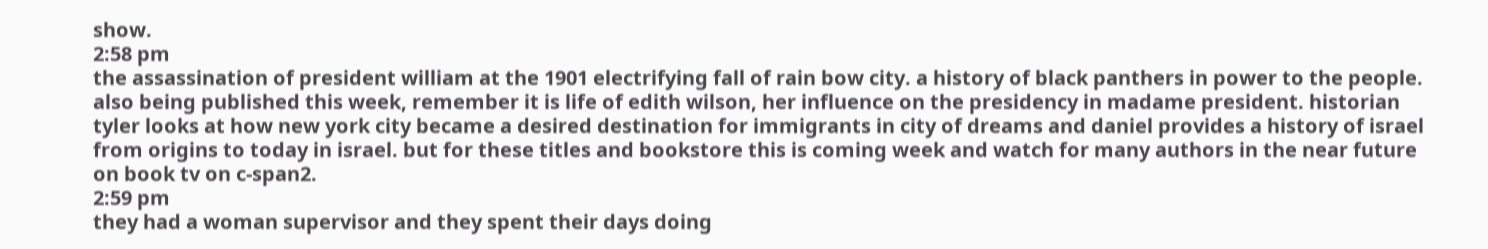show.
2:58 pm
the assassination of president william at the 1901 electrifying fall of rain bow city. a history of black panthers in power to the people. also being published this week, remember it is life of edith wilson, her influence on the presidency in madame president. historian tyler looks at how new york city became a desired destination for immigrants in city of dreams and daniel provides a history of israel from origins to today in israel. but for these titles and bookstore this is coming week and watch for many authors in the near future on book tv on c-span2.
2:59 pm
they had a woman supervisor and they spent their days doing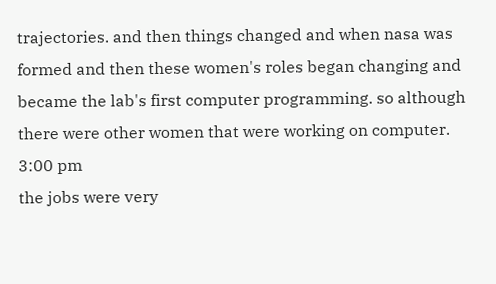trajectories. and then things changed and when nasa was formed and then these women's roles began changing and became the lab's first computer programming. so although there were other women that were working on computer.
3:00 pm
the jobs were very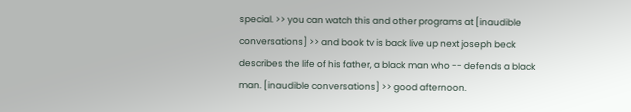special. >> you can watch this and other programs at [inaudible conversations] >> and book tv is back live up next joseph beck describes the life of his father, a black man who -- defends a black man. [inaudible conversations] >> good afternoon.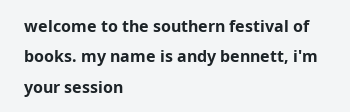welcome to the southern festival of books. my name is andy bennett, i'm your session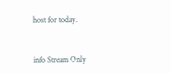host for today.


info Stream Only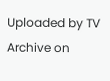Uploaded by TV Archive on